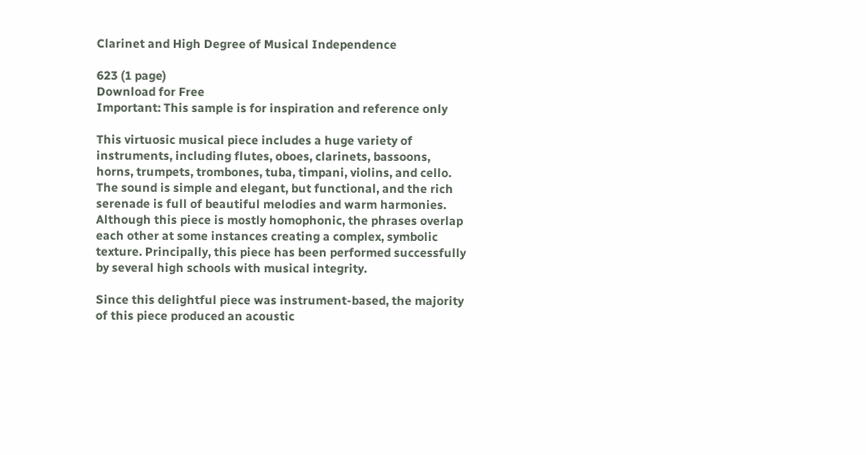Clarinet and High Degree of Musical Independence

623 (1 page)
Download for Free
Important: This sample is for inspiration and reference only

This virtuosic musical piece includes a huge variety of instruments, including flutes, oboes, clarinets, bassoons, horns, trumpets, trombones, tuba, timpani, violins, and cello. The sound is simple and elegant, but functional, and the rich serenade is full of beautiful melodies and warm harmonies. Although this piece is mostly homophonic, the phrases overlap each other at some instances creating a complex, symbolic texture. Principally, this piece has been performed successfully by several high schools with musical integrity.

Since this delightful piece was instrument-based, the majority of this piece produced an acoustic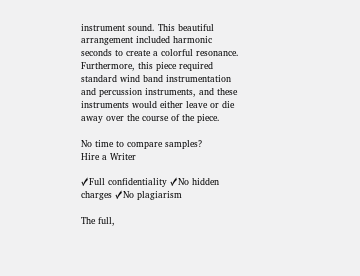instrument sound. This beautiful arrangement included harmonic seconds to create a colorful resonance. Furthermore, this piece required standard wind band instrumentation and percussion instruments, and these instruments would either leave or die away over the course of the piece.

No time to compare samples?
Hire a Writer

✓Full confidentiality ✓No hidden charges ✓No plagiarism

The full,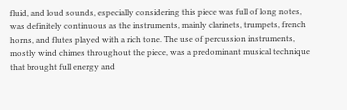fluid, and loud sounds, especially considering this piece was full of long notes, was definitely continuous as the instruments, mainly clarinets, trumpets, french horns, and flutes played with a rich tone. The use of percussion instruments, mostly wind chimes throughout the piece, was a predominant musical technique that brought full energy and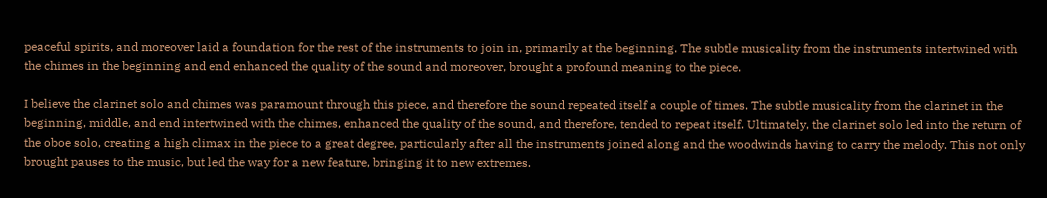peaceful spirits, and moreover laid a foundation for the rest of the instruments to join in, primarily at the beginning. The subtle musicality from the instruments intertwined with the chimes in the beginning and end enhanced the quality of the sound and moreover, brought a profound meaning to the piece.

I believe the clarinet solo and chimes was paramount through this piece, and therefore the sound repeated itself a couple of times. The subtle musicality from the clarinet in the beginning, middle, and end intertwined with the chimes, enhanced the quality of the sound, and therefore, tended to repeat itself. Ultimately, the clarinet solo led into the return of the oboe solo, creating a high climax in the piece to a great degree, particularly after all the instruments joined along and the woodwinds having to carry the melody. This not only brought pauses to the music, but led the way for a new feature, bringing it to new extremes.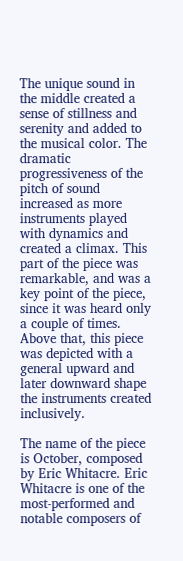The unique sound in the middle created a sense of stillness and serenity and added to the musical color. The dramatic progressiveness of the pitch of sound increased as more instruments played with dynamics and created a climax. This part of the piece was remarkable, and was a key point of the piece, since it was heard only a couple of times. Above that, this piece was depicted with a general upward and later downward shape the instruments created inclusively.

The name of the piece is October, composed by Eric Whitacre. Eric Whitacre is one of the most-performed and notable composers of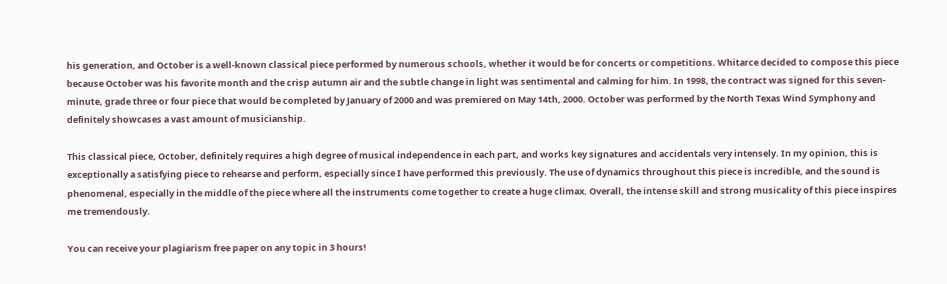his generation, and October is a well-known classical piece performed by numerous schools, whether it would be for concerts or competitions. Whitarce decided to compose this piece because October was his favorite month and the crisp autumn air and the subtle change in light was sentimental and calming for him. In 1998, the contract was signed for this seven-minute, grade three or four piece that would be completed by January of 2000 and was premiered on May 14th, 2000. October was performed by the North Texas Wind Symphony and definitely showcases a vast amount of musicianship.

This classical piece, October, definitely requires a high degree of musical independence in each part, and works key signatures and accidentals very intensely. In my opinion, this is exceptionally a satisfying piece to rehearse and perform, especially since I have performed this previously. The use of dynamics throughout this piece is incredible, and the sound is phenomenal, especially in the middle of the piece where all the instruments come together to create a huge climax. Overall, the intense skill and strong musicality of this piece inspires me tremendously.

You can receive your plagiarism free paper on any topic in 3 hours!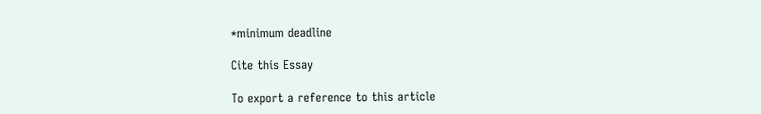*minimum deadline

Cite this Essay

To export a reference to this article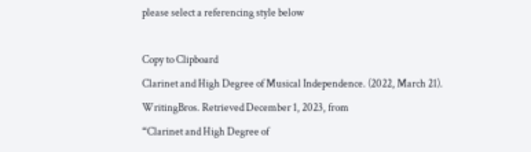please select a referencing style below

Copy to Clipboard
Clarinet and High Degree of Musical Independence. (2022, March 21). WritingBros. Retrieved December 1, 2023, from
“Clarinet and High Degree of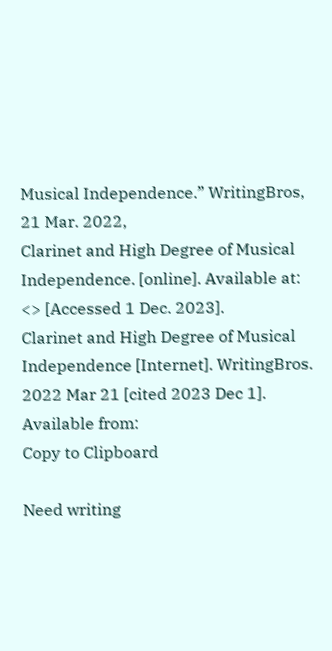Musical Independence.” WritingBros, 21 Mar. 2022,
Clarinet and High Degree of Musical Independence. [online]. Available at: <> [Accessed 1 Dec. 2023].
Clarinet and High Degree of Musical Independence [Internet]. WritingBros. 2022 Mar 21 [cited 2023 Dec 1]. Available from:
Copy to Clipboard

Need writing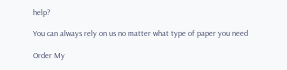help?

You can always rely on us no matter what type of paper you need

Order My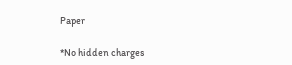Paper

*No hidden charges